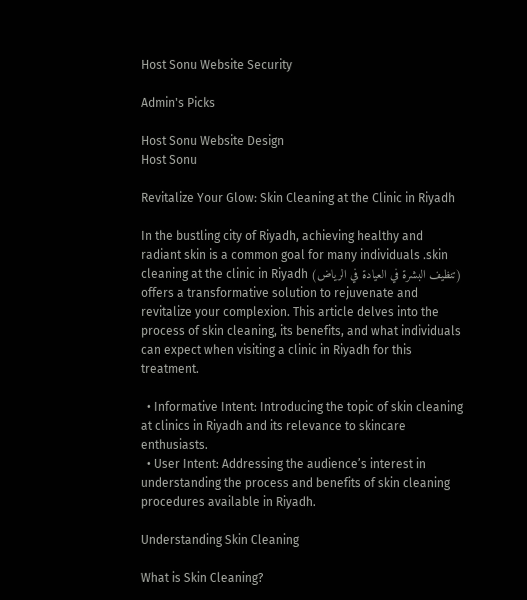Host Sonu Website Security

Admin's Picks

Host Sonu Website Design
Host Sonu

Revitalize Your Glow: Skin Cleaning at the Clinic in Riyadh

In the bustling city of Riyadh, achieving healthy and radiant skin is a common goal for many individuals .skin cleaning at the clinic in Riyadh (تنظيف البشرة في العيادة في الرياض)  offers a transformative solution to rejuvenate and revitalize your complexion. This article delves into the process of skin cleaning, its benefits, and what individuals can expect when visiting a clinic in Riyadh for this treatment.

  • Informative Intent: Introducing the topic of skin cleaning at clinics in Riyadh and its relevance to skincare enthusiasts.
  • User Intent: Addressing the audience’s interest in understanding the process and benefits of skin cleaning procedures available in Riyadh.

Understanding Skin Cleaning

What is Skin Cleaning?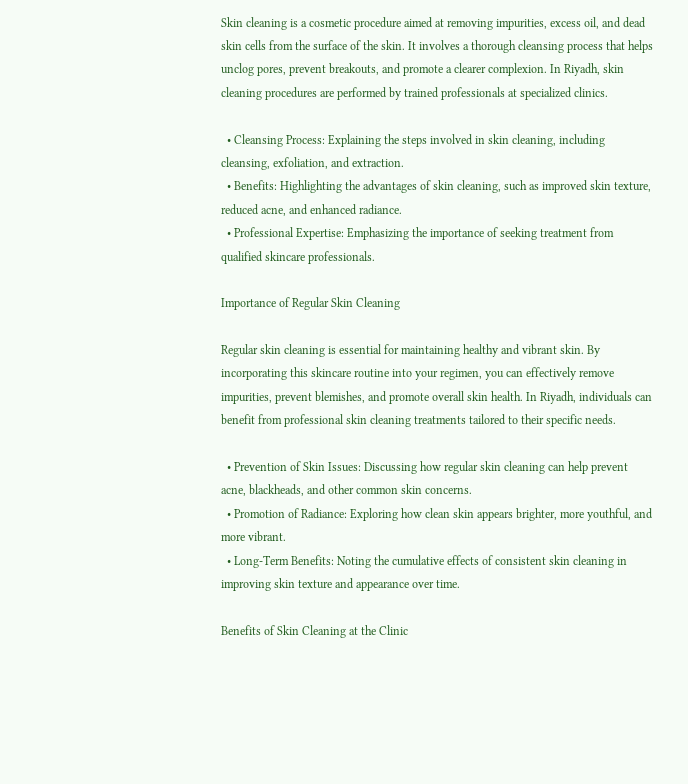Skin cleaning is a cosmetic procedure aimed at removing impurities, excess oil, and dead skin cells from the surface of the skin. It involves a thorough cleansing process that helps unclog pores, prevent breakouts, and promote a clearer complexion. In Riyadh, skin cleaning procedures are performed by trained professionals at specialized clinics.

  • Cleansing Process: Explaining the steps involved in skin cleaning, including cleansing, exfoliation, and extraction.
  • Benefits: Highlighting the advantages of skin cleaning, such as improved skin texture, reduced acne, and enhanced radiance.
  • Professional Expertise: Emphasizing the importance of seeking treatment from qualified skincare professionals.

Importance of Regular Skin Cleaning

Regular skin cleaning is essential for maintaining healthy and vibrant skin. By incorporating this skincare routine into your regimen, you can effectively remove impurities, prevent blemishes, and promote overall skin health. In Riyadh, individuals can benefit from professional skin cleaning treatments tailored to their specific needs.

  • Prevention of Skin Issues: Discussing how regular skin cleaning can help prevent acne, blackheads, and other common skin concerns.
  • Promotion of Radiance: Exploring how clean skin appears brighter, more youthful, and more vibrant.
  • Long-Term Benefits: Noting the cumulative effects of consistent skin cleaning in improving skin texture and appearance over time.

Benefits of Skin Cleaning at the Clinic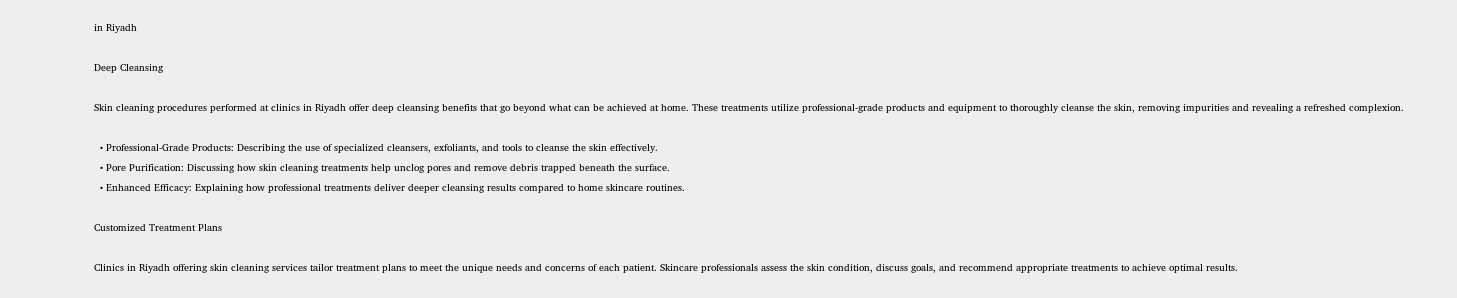in Riyadh

Deep Cleansing

Skin cleaning procedures performed at clinics in Riyadh offer deep cleansing benefits that go beyond what can be achieved at home. These treatments utilize professional-grade products and equipment to thoroughly cleanse the skin, removing impurities and revealing a refreshed complexion.

  • Professional-Grade Products: Describing the use of specialized cleansers, exfoliants, and tools to cleanse the skin effectively.
  • Pore Purification: Discussing how skin cleaning treatments help unclog pores and remove debris trapped beneath the surface.
  • Enhanced Efficacy: Explaining how professional treatments deliver deeper cleansing results compared to home skincare routines.

Customized Treatment Plans

Clinics in Riyadh offering skin cleaning services tailor treatment plans to meet the unique needs and concerns of each patient. Skincare professionals assess the skin condition, discuss goals, and recommend appropriate treatments to achieve optimal results.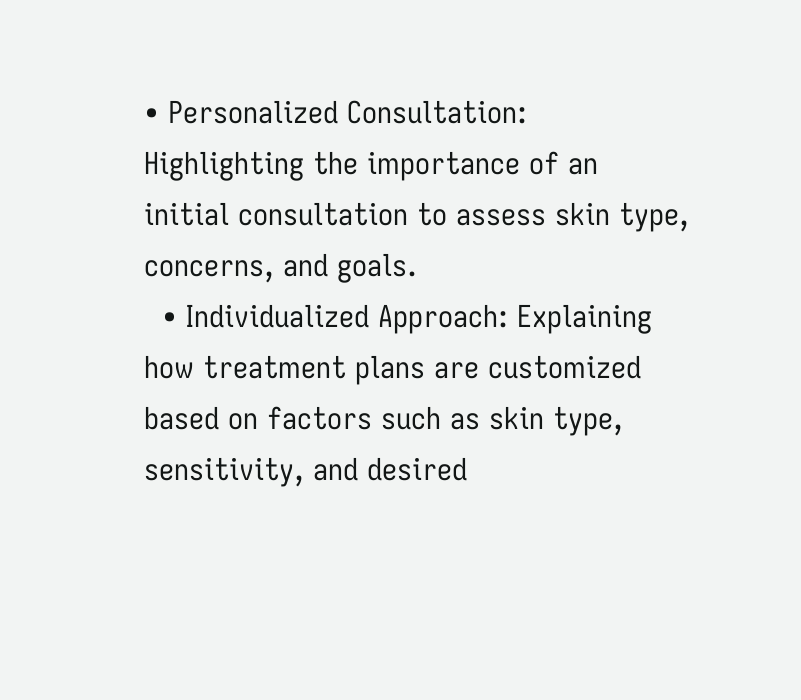• Personalized Consultation: Highlighting the importance of an initial consultation to assess skin type, concerns, and goals.
  • Individualized Approach: Explaining how treatment plans are customized based on factors such as skin type, sensitivity, and desired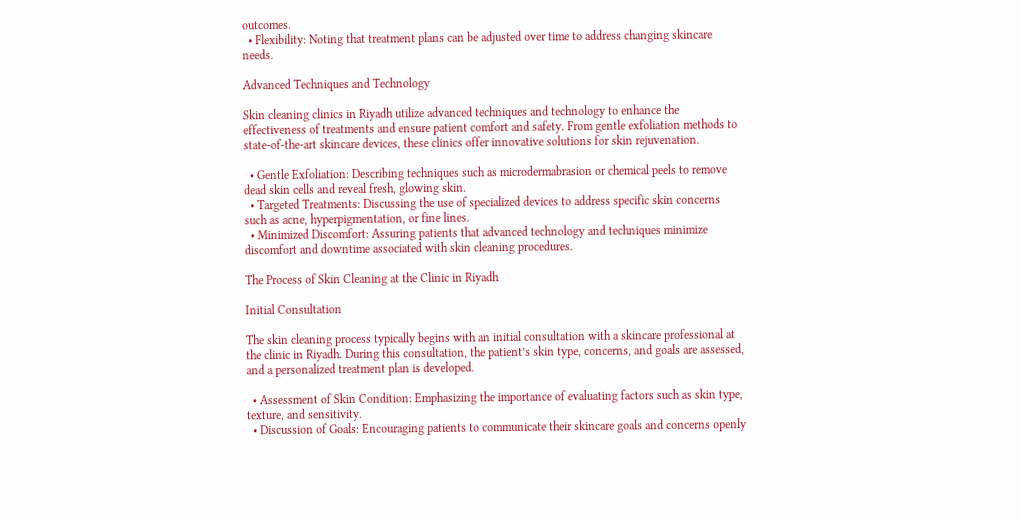outcomes.
  • Flexibility: Noting that treatment plans can be adjusted over time to address changing skincare needs.

Advanced Techniques and Technology

Skin cleaning clinics in Riyadh utilize advanced techniques and technology to enhance the effectiveness of treatments and ensure patient comfort and safety. From gentle exfoliation methods to state-of-the-art skincare devices, these clinics offer innovative solutions for skin rejuvenation.

  • Gentle Exfoliation: Describing techniques such as microdermabrasion or chemical peels to remove dead skin cells and reveal fresh, glowing skin.
  • Targeted Treatments: Discussing the use of specialized devices to address specific skin concerns such as acne, hyperpigmentation, or fine lines.
  • Minimized Discomfort: Assuring patients that advanced technology and techniques minimize discomfort and downtime associated with skin cleaning procedures.

The Process of Skin Cleaning at the Clinic in Riyadh

Initial Consultation

The skin cleaning process typically begins with an initial consultation with a skincare professional at the clinic in Riyadh. During this consultation, the patient’s skin type, concerns, and goals are assessed, and a personalized treatment plan is developed.

  • Assessment of Skin Condition: Emphasizing the importance of evaluating factors such as skin type, texture, and sensitivity.
  • Discussion of Goals: Encouraging patients to communicate their skincare goals and concerns openly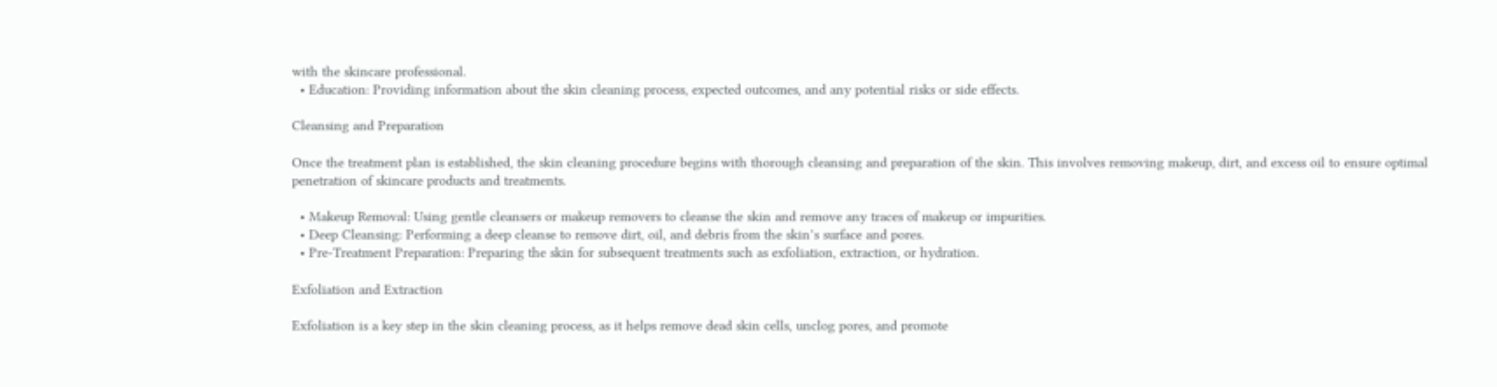with the skincare professional.
  • Education: Providing information about the skin cleaning process, expected outcomes, and any potential risks or side effects.

Cleansing and Preparation

Once the treatment plan is established, the skin cleaning procedure begins with thorough cleansing and preparation of the skin. This involves removing makeup, dirt, and excess oil to ensure optimal penetration of skincare products and treatments.

  • Makeup Removal: Using gentle cleansers or makeup removers to cleanse the skin and remove any traces of makeup or impurities.
  • Deep Cleansing: Performing a deep cleanse to remove dirt, oil, and debris from the skin’s surface and pores.
  • Pre-Treatment Preparation: Preparing the skin for subsequent treatments such as exfoliation, extraction, or hydration.

Exfoliation and Extraction

Exfoliation is a key step in the skin cleaning process, as it helps remove dead skin cells, unclog pores, and promote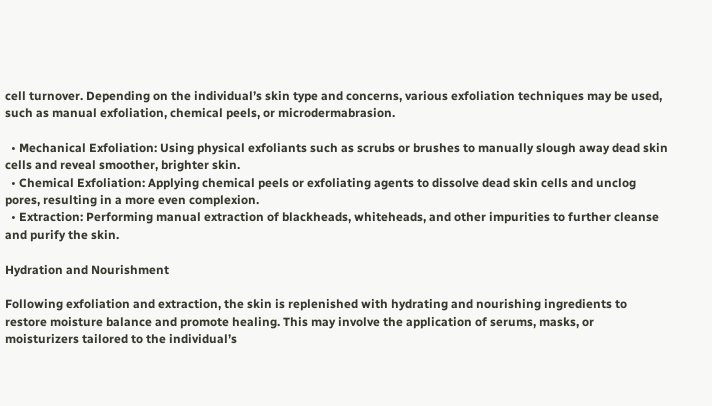cell turnover. Depending on the individual’s skin type and concerns, various exfoliation techniques may be used, such as manual exfoliation, chemical peels, or microdermabrasion.

  • Mechanical Exfoliation: Using physical exfoliants such as scrubs or brushes to manually slough away dead skin cells and reveal smoother, brighter skin.
  • Chemical Exfoliation: Applying chemical peels or exfoliating agents to dissolve dead skin cells and unclog pores, resulting in a more even complexion.
  • Extraction: Performing manual extraction of blackheads, whiteheads, and other impurities to further cleanse and purify the skin.

Hydration and Nourishment

Following exfoliation and extraction, the skin is replenished with hydrating and nourishing ingredients to restore moisture balance and promote healing. This may involve the application of serums, masks, or moisturizers tailored to the individual’s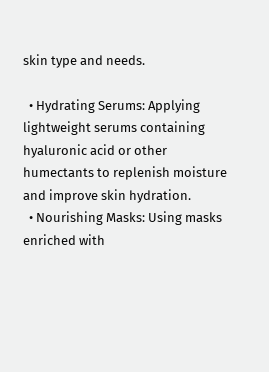skin type and needs.

  • Hydrating Serums: Applying lightweight serums containing hyaluronic acid or other humectants to replenish moisture and improve skin hydration.
  • Nourishing Masks: Using masks enriched with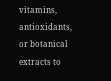vitamins, antioxidants, or botanical extracts to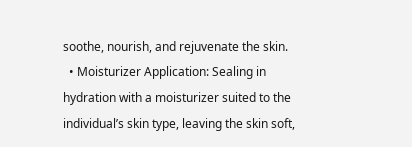soothe, nourish, and rejuvenate the skin.
  • Moisturizer Application: Sealing in hydration with a moisturizer suited to the individual’s skin type, leaving the skin soft,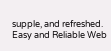supple, and refreshed.
Easy and Reliable Web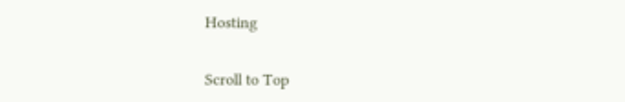Hosting


Scroll to Top